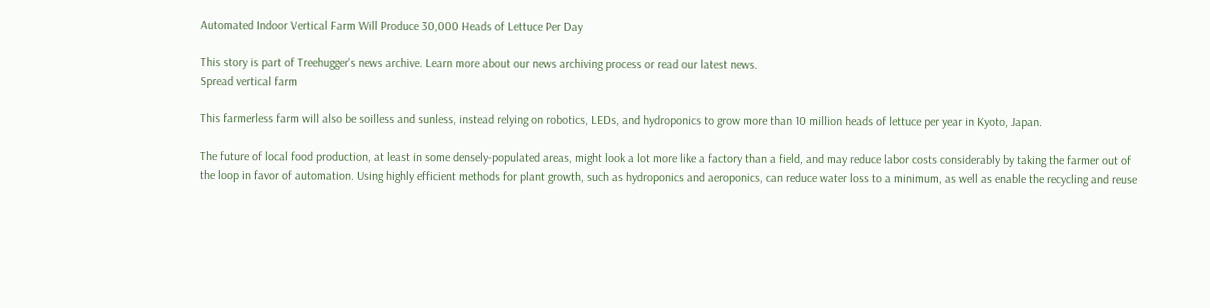Automated Indoor Vertical Farm Will Produce 30,000 Heads of Lettuce Per Day

This story is part of Treehugger's news archive. Learn more about our news archiving process or read our latest news.
Spread vertical farm

This farmerless farm will also be soilless and sunless, instead relying on robotics, LEDs, and hydroponics to grow more than 10 million heads of lettuce per year in Kyoto, Japan.

The future of local food production, at least in some densely-populated areas, might look a lot more like a factory than a field, and may reduce labor costs considerably by taking the farmer out of the loop in favor of automation. Using highly efficient methods for plant growth, such as hydroponics and aeroponics, can reduce water loss to a minimum, as well as enable the recycling and reuse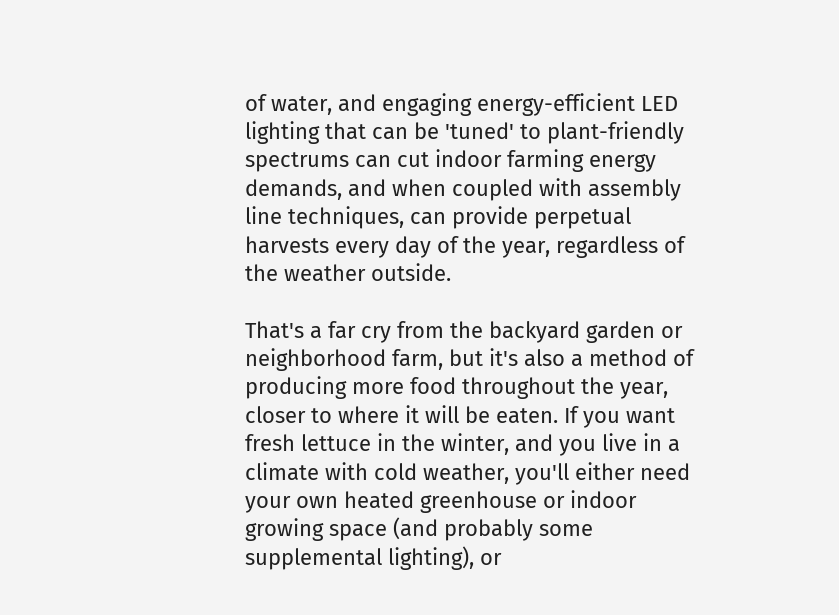of water, and engaging energy-efficient LED lighting that can be 'tuned' to plant-friendly spectrums can cut indoor farming energy demands, and when coupled with assembly line techniques, can provide perpetual harvests every day of the year, regardless of the weather outside.

That's a far cry from the backyard garden or neighborhood farm, but it's also a method of producing more food throughout the year, closer to where it will be eaten. If you want fresh lettuce in the winter, and you live in a climate with cold weather, you'll either need your own heated greenhouse or indoor growing space (and probably some supplemental lighting), or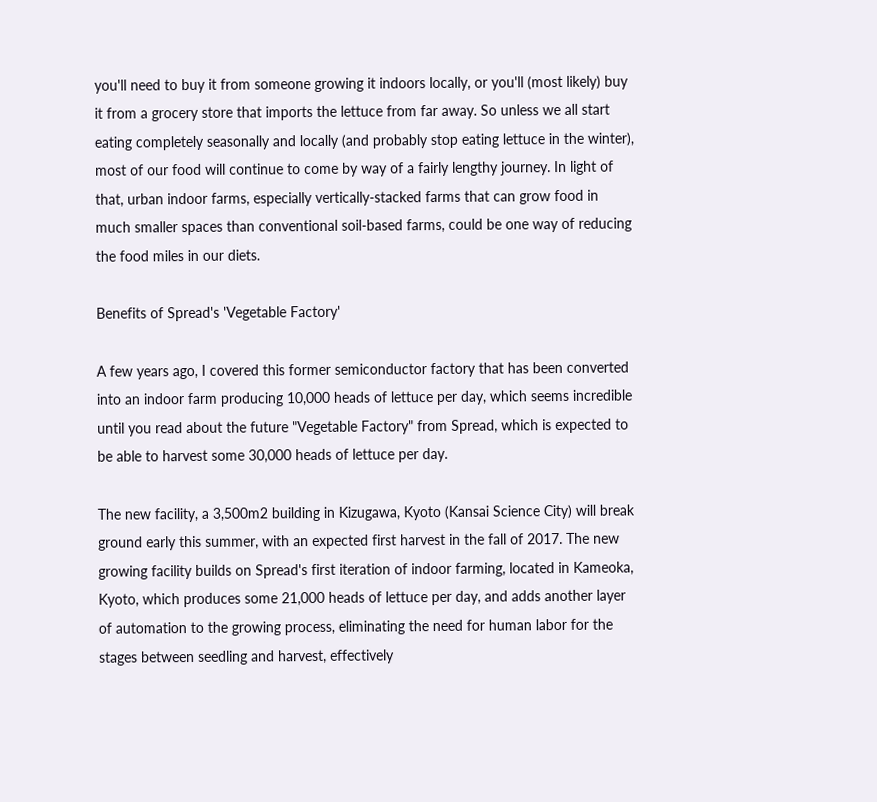you'll need to buy it from someone growing it indoors locally, or you'll (most likely) buy it from a grocery store that imports the lettuce from far away. So unless we all start eating completely seasonally and locally (and probably stop eating lettuce in the winter), most of our food will continue to come by way of a fairly lengthy journey. In light of that, urban indoor farms, especially vertically-stacked farms that can grow food in much smaller spaces than conventional soil-based farms, could be one way of reducing the food miles in our diets.

Benefits of Spread's 'Vegetable Factory'

A few years ago, I covered this former semiconductor factory that has been converted into an indoor farm producing 10,000 heads of lettuce per day, which seems incredible until you read about the future "Vegetable Factory" from Spread, which is expected to be able to harvest some 30,000 heads of lettuce per day.

The new facility, a 3,500m2 building in Kizugawa, Kyoto (Kansai Science City) will break ground early this summer, with an expected first harvest in the fall of 2017. The new growing facility builds on Spread's first iteration of indoor farming, located in Kameoka, Kyoto, which produces some 21,000 heads of lettuce per day, and adds another layer of automation to the growing process, eliminating the need for human labor for the stages between seedling and harvest, effectively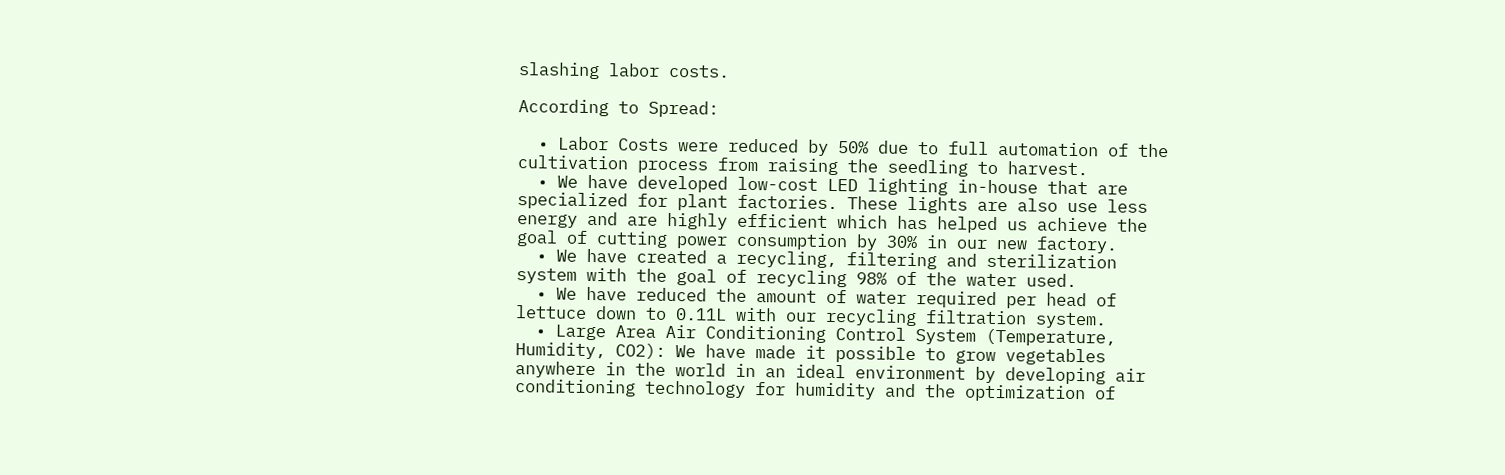slashing labor costs.

According to Spread:

  • Labor Costs were reduced by 50% due to full automation of the cultivation process from raising the seedling to harvest.
  • We have developed low-cost LED lighting in-house that are specialized for plant factories. These lights are also use less energy and are highly efficient which has helped us achieve the goal of cutting power consumption by 30% in our new factory.
  • We have created a recycling, filtering and sterilization system with the goal of recycling 98% of the water used.
  • We have reduced the amount of water required per head of lettuce down to 0.11L with our recycling filtration system.
  • Large Area Air Conditioning Control System (Temperature, Humidity, CO2): We have made it possible to grow vegetables anywhere in the world in an ideal environment by developing air conditioning technology for humidity and the optimization of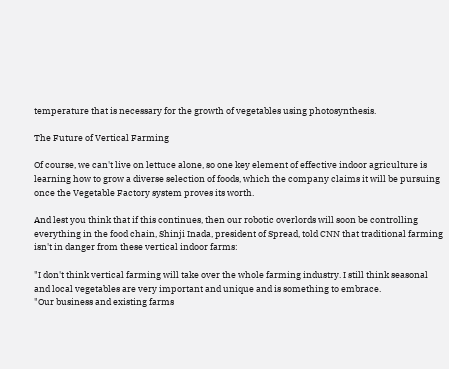temperature that is necessary for the growth of vegetables using photosynthesis.

The Future of Vertical Farming

Of course, we can't live on lettuce alone, so one key element of effective indoor agriculture is learning how to grow a diverse selection of foods, which the company claims it will be pursuing once the Vegetable Factory system proves its worth.

And lest you think that if this continues, then our robotic overlords will soon be controlling everything in the food chain, Shinji Inada, president of Spread, told CNN that traditional farming isn't in danger from these vertical indoor farms:

"I don't think vertical farming will take over the whole farming industry. I still think seasonal and local vegetables are very important and unique and is something to embrace.
"Our business and existing farms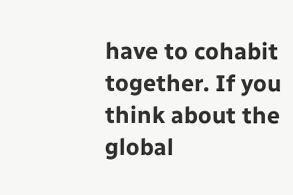have to cohabit together. If you think about the global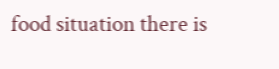food situation there is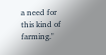a need for this kind of farming."